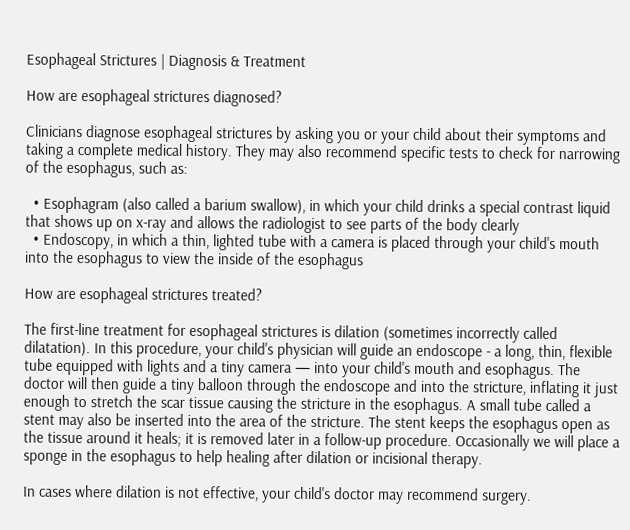Esophageal Strictures | Diagnosis & Treatment

How are esophageal strictures diagnosed?

Clinicians diagnose esophageal strictures by asking you or your child about their symptoms and taking a complete medical history. They may also recommend specific tests to check for narrowing of the esophagus, such as:

  • Esophagram (also called a barium swallow), in which your child drinks a special contrast liquid that shows up on x-ray and allows the radiologist to see parts of the body clearly
  • Endoscopy, in which a thin, lighted tube with a camera is placed through your child's mouth into the esophagus to view the inside of the esophagus

How are esophageal strictures treated?

The first-line treatment for esophageal strictures is dilation (sometimes incorrectly called dilatation). In this procedure, your child's physician will guide an endoscope - a long, thin, flexible tube equipped with lights and a tiny camera — into your child's mouth and esophagus. The doctor will then guide a tiny balloon through the endoscope and into the stricture, inflating it just enough to stretch the scar tissue causing the stricture in the esophagus. A small tube called a stent may also be inserted into the area of the stricture. The stent keeps the esophagus open as the tissue around it heals; it is removed later in a follow-up procedure. Occasionally we will place a sponge in the esophagus to help healing after dilation or incisional therapy.

In cases where dilation is not effective, your child's doctor may recommend surgery.